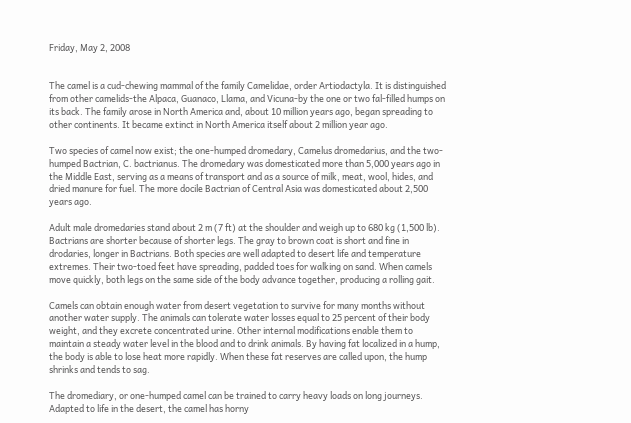Friday, May 2, 2008


The camel is a cud-chewing mammal of the family Camelidae, order Artiodactyla. It is distinguished from other camelids-the Alpaca, Guanaco, Llama, and Vicuna-by the one or two fal-filled humps on its back. The family arose in North America and, about 10 million years ago, began spreading to other continents. It became extinct in North America itself about 2 million year ago.

Two species of camel now exist; the one-humped dromedary, Camelus dromedarius, and the two-humped Bactrian, C. bactrianus. The dromedary was domesticated more than 5,000 years ago in the Middle East, serving as a means of transport and as a source of milk, meat, wool, hides, and dried manure for fuel. The more docile Bactrian of Central Asia was domesticated about 2,500 years ago.

Adult male dromedaries stand about 2 m (7 ft) at the shoulder and weigh up to 680 kg (1,500 lb). Bactrians are shorter because of shorter legs. The gray to brown coat is short and fine in drodaries, longer in Bactrians. Both species are well adapted to desert life and temperature extremes. Their two-toed feet have spreading, padded toes for walking on sand. When camels move quickly, both legs on the same side of the body advance together, producing a rolling gait.

Camels can obtain enough water from desert vegetation to survive for many months without another water supply. The animals can tolerate water losses equal to 25 percent of their body weight, and they excrete concentrated urine. Other internal modifications enable them to maintain a steady water level in the blood and to drink animals. By having fat localized in a hump, the body is able to lose heat more rapidly. When these fat reserves are called upon, the hump shrinks and tends to sag.

The dromediary, or one-humped camel can be trained to carry heavy loads on long journeys. Adapted to life in the desert, the camel has horny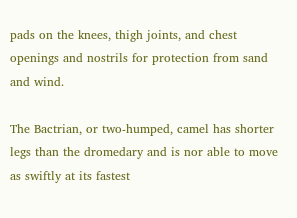pads on the knees, thigh joints, and chest openings and nostrils for protection from sand and wind.

The Bactrian, or two-humped, camel has shorter legs than the dromedary and is nor able to move as swiftly at its fastest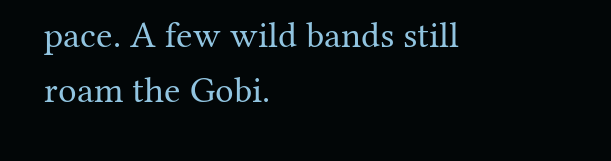pace. A few wild bands still roam the Gobi.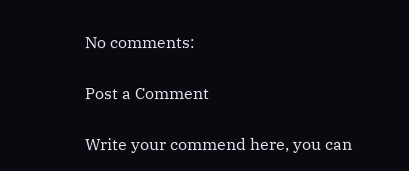No comments:

Post a Comment

Write your commend here, you can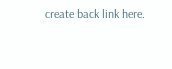create back link here.